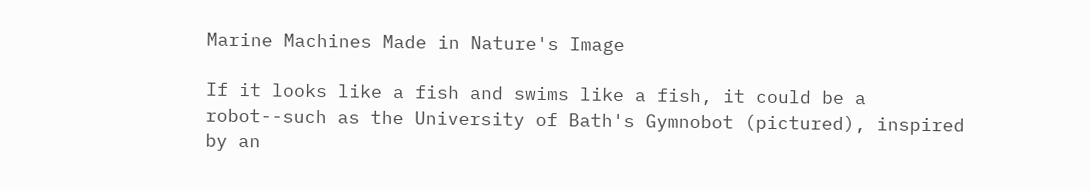Marine Machines Made in Nature's Image

If it looks like a fish and swims like a fish, it could be a robot--such as the University of Bath's Gymnobot (pictured), inspired by an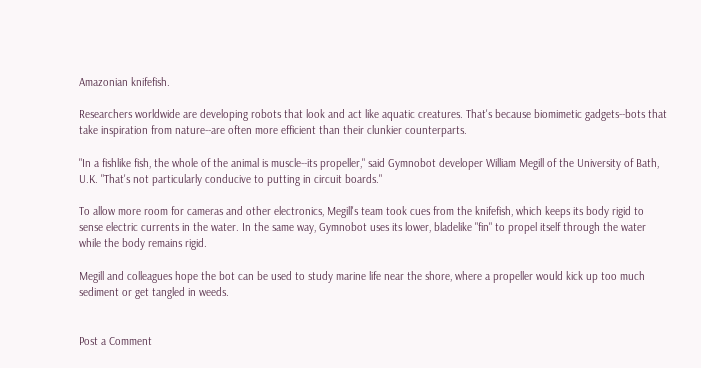Amazonian knifefish.

Researchers worldwide are developing robots that look and act like aquatic creatures. That's because biomimetic gadgets--bots that take inspiration from nature--are often more efficient than their clunkier counterparts.

"In a fishlike fish, the whole of the animal is muscle--its propeller," said Gymnobot developer William Megill of the University of Bath, U.K. "That's not particularly conducive to putting in circuit boards."

To allow more room for cameras and other electronics, Megill's team took cues from the knifefish, which keeps its body rigid to sense electric currents in the water. In the same way, Gymnobot uses its lower, bladelike "fin" to propel itself through the water while the body remains rigid.

Megill and colleagues hope the bot can be used to study marine life near the shore, where a propeller would kick up too much sediment or get tangled in weeds.


Post a Comment